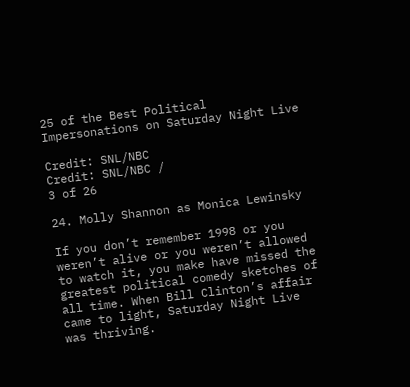25 of the Best Political Impersonations on Saturday Night Live

Credit: SNL/NBC
Credit: SNL/NBC /
3 of 26

24. Molly Shannon as Monica Lewinsky

If you don’t remember 1998 or you weren’t alive or you weren’t allowed to watch it, you make have missed the greatest political comedy sketches of all time. When Bill Clinton’s affair came to light, Saturday Night Live was thriving.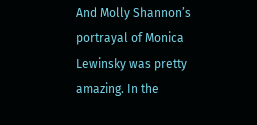And Molly Shannon’s portrayal of Monica Lewinsky was pretty amazing. In the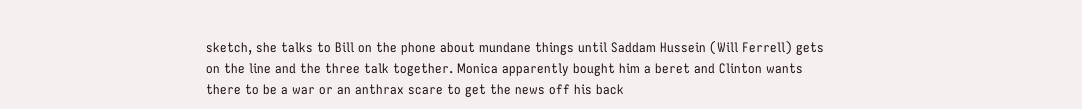sketch, she talks to Bill on the phone about mundane things until Saddam Hussein (Will Ferrell) gets on the line and the three talk together. Monica apparently bought him a beret and Clinton wants there to be a war or an anthrax scare to get the news off his back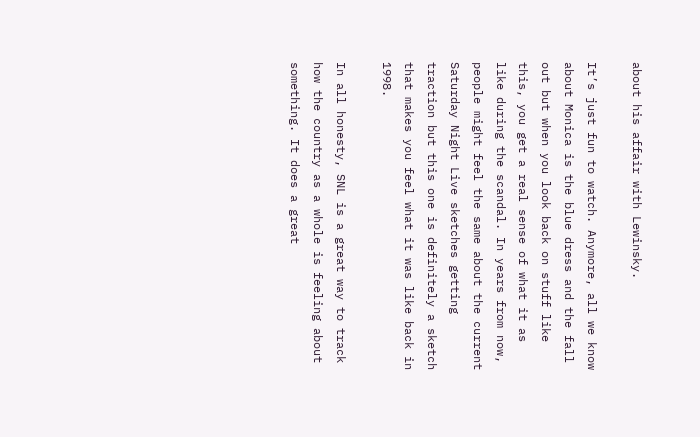about his affair with Lewinsky.

It’s just fun to watch. Anymore, all we know about Monica is the blue dress and the fall out but when you look back on stuff like this, you get a real sense of what it as like during the scandal. In years from now, people might feel the same about the current Saturday Night Live sketches getting traction but this one is definitely a sketch that makes you feel what it was like back in 1998.

In all honesty, SNL is a great way to track how the country as a whole is feeling about something. It does a great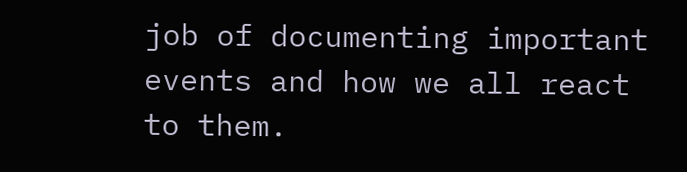job of documenting important events and how we all react to them.